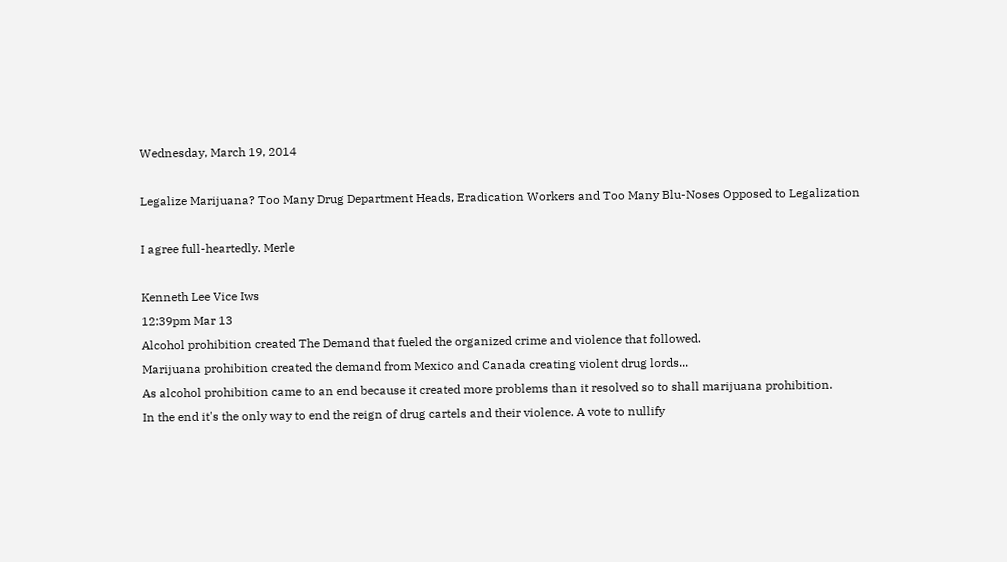Wednesday, March 19, 2014

Legalize Marijuana? Too Many Drug Department Heads, Eradication Workers and Too Many Blu-Noses Opposed to Legalization

I agree full-heartedly. Merle

Kenneth Lee Vice Iws
12:39pm Mar 13
Alcohol prohibition created The Demand that fueled the organized crime and violence that followed.
Marijuana prohibition created the demand from Mexico and Canada creating violent drug lords...
As alcohol prohibition came to an end because it created more problems than it resolved so to shall marijuana prohibition.
In the end it's the only way to end the reign of drug cartels and their violence. A vote to nullify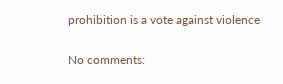prohibition is a vote against violence

No comments: